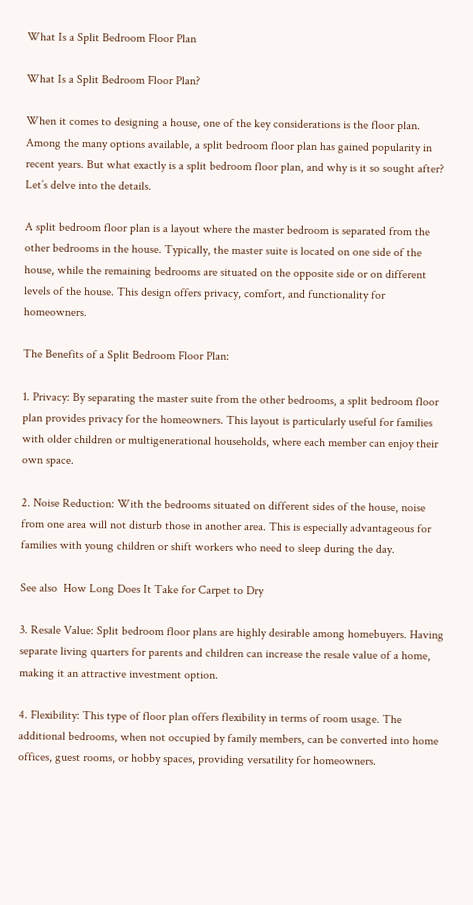What Is a Split Bedroom Floor Plan

What Is a Split Bedroom Floor Plan?

When it comes to designing a house, one of the key considerations is the floor plan. Among the many options available, a split bedroom floor plan has gained popularity in recent years. But what exactly is a split bedroom floor plan, and why is it so sought after? Let’s delve into the details.

A split bedroom floor plan is a layout where the master bedroom is separated from the other bedrooms in the house. Typically, the master suite is located on one side of the house, while the remaining bedrooms are situated on the opposite side or on different levels of the house. This design offers privacy, comfort, and functionality for homeowners.

The Benefits of a Split Bedroom Floor Plan:

1. Privacy: By separating the master suite from the other bedrooms, a split bedroom floor plan provides privacy for the homeowners. This layout is particularly useful for families with older children or multigenerational households, where each member can enjoy their own space.

2. Noise Reduction: With the bedrooms situated on different sides of the house, noise from one area will not disturb those in another area. This is especially advantageous for families with young children or shift workers who need to sleep during the day.

See also  How Long Does It Take for Carpet to Dry

3. Resale Value: Split bedroom floor plans are highly desirable among homebuyers. Having separate living quarters for parents and children can increase the resale value of a home, making it an attractive investment option.

4. Flexibility: This type of floor plan offers flexibility in terms of room usage. The additional bedrooms, when not occupied by family members, can be converted into home offices, guest rooms, or hobby spaces, providing versatility for homeowners.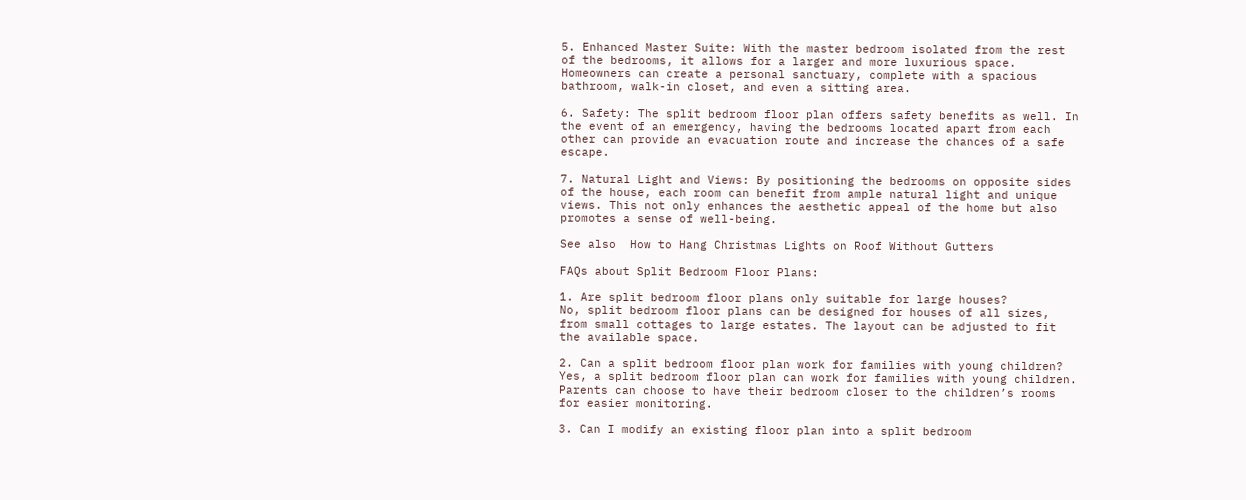5. Enhanced Master Suite: With the master bedroom isolated from the rest of the bedrooms, it allows for a larger and more luxurious space. Homeowners can create a personal sanctuary, complete with a spacious bathroom, walk-in closet, and even a sitting area.

6. Safety: The split bedroom floor plan offers safety benefits as well. In the event of an emergency, having the bedrooms located apart from each other can provide an evacuation route and increase the chances of a safe escape.

7. Natural Light and Views: By positioning the bedrooms on opposite sides of the house, each room can benefit from ample natural light and unique views. This not only enhances the aesthetic appeal of the home but also promotes a sense of well-being.

See also  How to Hang Christmas Lights on Roof Without Gutters

FAQs about Split Bedroom Floor Plans:

1. Are split bedroom floor plans only suitable for large houses?
No, split bedroom floor plans can be designed for houses of all sizes, from small cottages to large estates. The layout can be adjusted to fit the available space.

2. Can a split bedroom floor plan work for families with young children?
Yes, a split bedroom floor plan can work for families with young children. Parents can choose to have their bedroom closer to the children’s rooms for easier monitoring.

3. Can I modify an existing floor plan into a split bedroom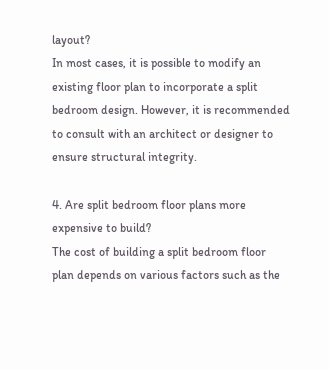layout?
In most cases, it is possible to modify an existing floor plan to incorporate a split bedroom design. However, it is recommended to consult with an architect or designer to ensure structural integrity.

4. Are split bedroom floor plans more expensive to build?
The cost of building a split bedroom floor plan depends on various factors such as the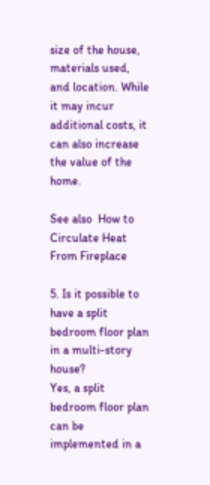size of the house, materials used, and location. While it may incur additional costs, it can also increase the value of the home.

See also  How to Circulate Heat From Fireplace

5. Is it possible to have a split bedroom floor plan in a multi-story house?
Yes, a split bedroom floor plan can be implemented in a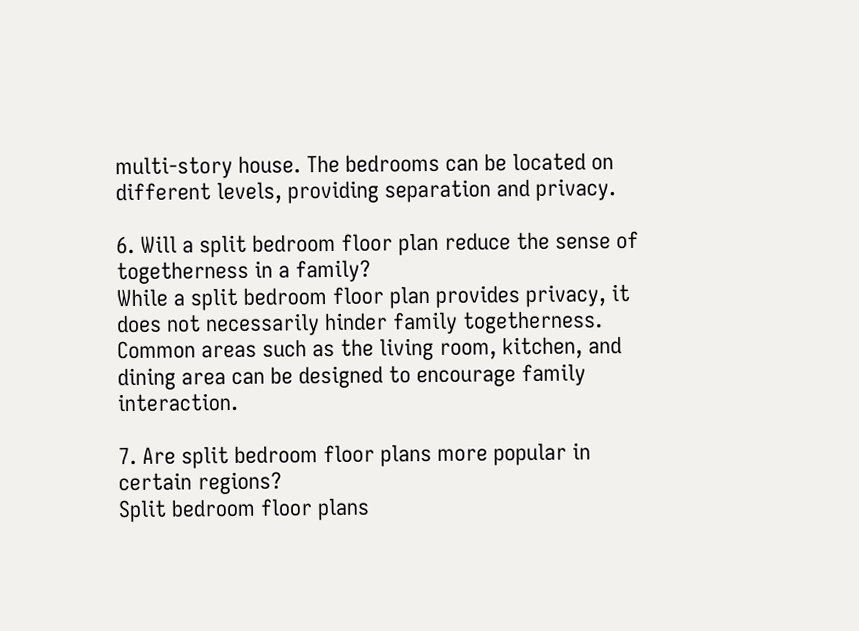multi-story house. The bedrooms can be located on different levels, providing separation and privacy.

6. Will a split bedroom floor plan reduce the sense of togetherness in a family?
While a split bedroom floor plan provides privacy, it does not necessarily hinder family togetherness. Common areas such as the living room, kitchen, and dining area can be designed to encourage family interaction.

7. Are split bedroom floor plans more popular in certain regions?
Split bedroom floor plans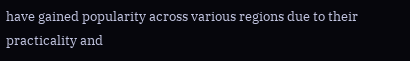have gained popularity across various regions due to their practicality and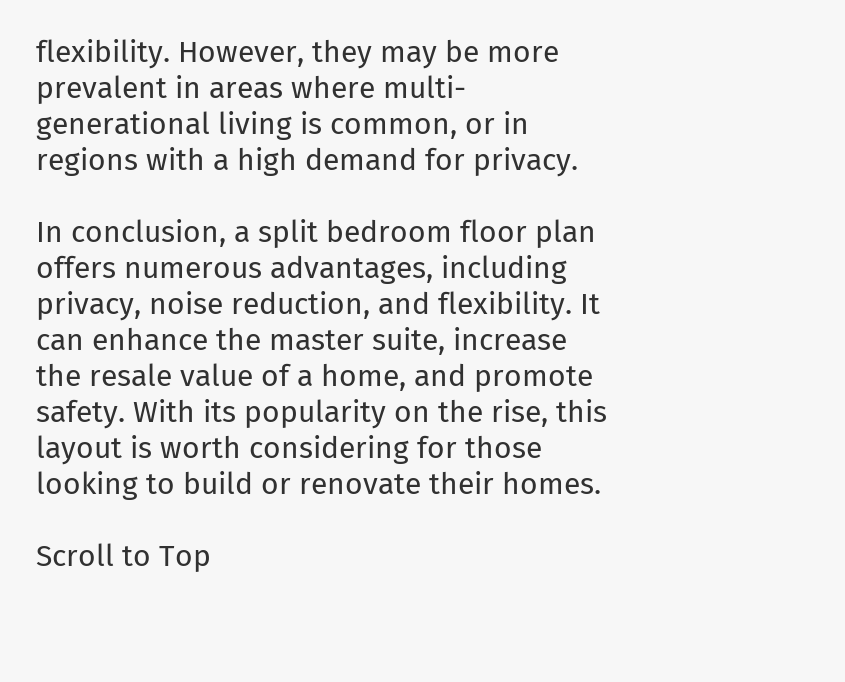flexibility. However, they may be more prevalent in areas where multi-generational living is common, or in regions with a high demand for privacy.

In conclusion, a split bedroom floor plan offers numerous advantages, including privacy, noise reduction, and flexibility. It can enhance the master suite, increase the resale value of a home, and promote safety. With its popularity on the rise, this layout is worth considering for those looking to build or renovate their homes.

Scroll to Top